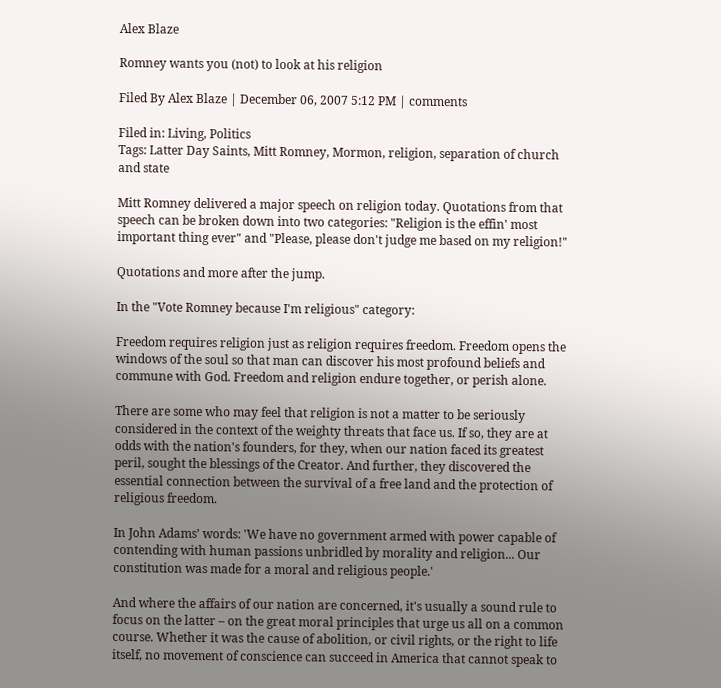Alex Blaze

Romney wants you (not) to look at his religion

Filed By Alex Blaze | December 06, 2007 5:12 PM | comments

Filed in: Living, Politics
Tags: Latter Day Saints, Mitt Romney, Mormon, religion, separation of church and state

Mitt Romney delivered a major speech on religion today. Quotations from that speech can be broken down into two categories: "Religion is the effin' most important thing ever" and "Please, please don't judge me based on my religion!"

Quotations and more after the jump.

In the "Vote Romney because I'm religious" category:

Freedom requires religion just as religion requires freedom. Freedom opens the windows of the soul so that man can discover his most profound beliefs and commune with God. Freedom and religion endure together, or perish alone.

There are some who may feel that religion is not a matter to be seriously considered in the context of the weighty threats that face us. If so, they are at odds with the nation's founders, for they, when our nation faced its greatest peril, sought the blessings of the Creator. And further, they discovered the essential connection between the survival of a free land and the protection of religious freedom.

In John Adams’ words: 'We have no government armed with power capable of contending with human passions unbridled by morality and religion... Our constitution was made for a moral and religious people.'

And where the affairs of our nation are concerned, it's usually a sound rule to focus on the latter – on the great moral principles that urge us all on a common course. Whether it was the cause of abolition, or civil rights, or the right to life itself, no movement of conscience can succeed in America that cannot speak to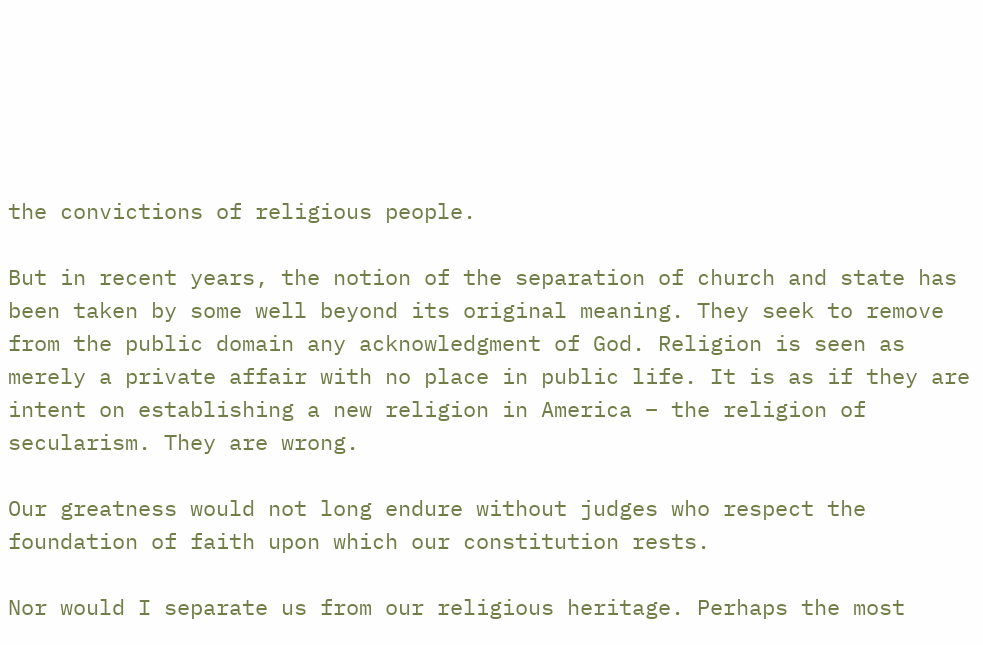the convictions of religious people.

But in recent years, the notion of the separation of church and state has been taken by some well beyond its original meaning. They seek to remove from the public domain any acknowledgment of God. Religion is seen as merely a private affair with no place in public life. It is as if they are intent on establishing a new religion in America – the religion of secularism. They are wrong.

Our greatness would not long endure without judges who respect the foundation of faith upon which our constitution rests.

Nor would I separate us from our religious heritage. Perhaps the most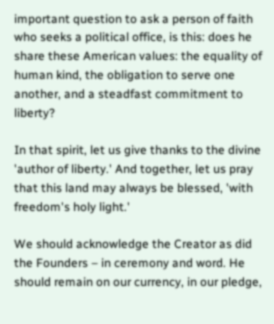important question to ask a person of faith who seeks a political office, is this: does he share these American values: the equality of human kind, the obligation to serve one another, and a steadfast commitment to liberty?

In that spirit, let us give thanks to the divine 'author of liberty.' And together, let us pray that this land may always be blessed, 'with freedom's holy light.'

We should acknowledge the Creator as did the Founders – in ceremony and word. He should remain on our currency, in our pledge,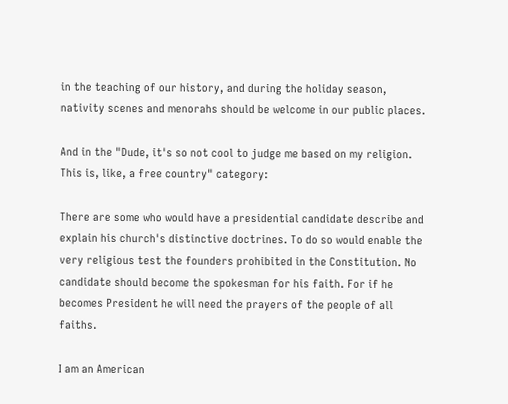in the teaching of our history, and during the holiday season, nativity scenes and menorahs should be welcome in our public places.

And in the "Dude, it's so not cool to judge me based on my religion. This is, like, a free country" category:

There are some who would have a presidential candidate describe and explain his church's distinctive doctrines. To do so would enable the very religious test the founders prohibited in the Constitution. No candidate should become the spokesman for his faith. For if he becomes President he will need the prayers of the people of all faiths.

I am an American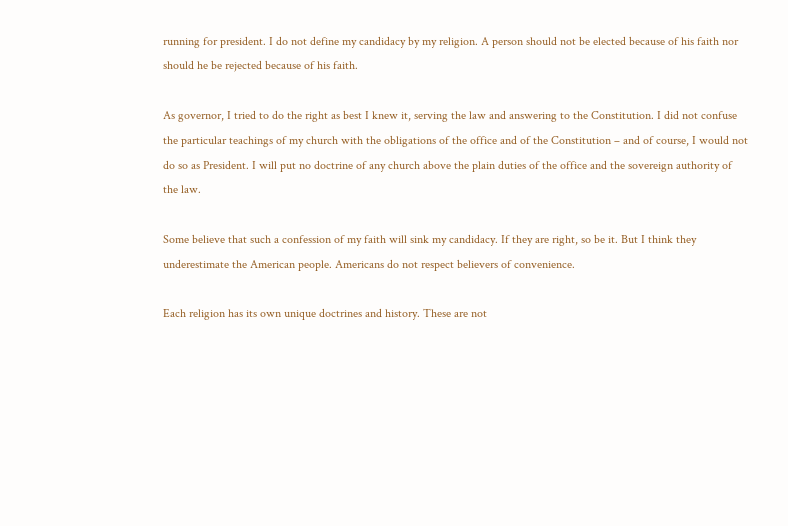running for president. I do not define my candidacy by my religion. A person should not be elected because of his faith nor should he be rejected because of his faith.

As governor, I tried to do the right as best I knew it, serving the law and answering to the Constitution. I did not confuse the particular teachings of my church with the obligations of the office and of the Constitution – and of course, I would not do so as President. I will put no doctrine of any church above the plain duties of the office and the sovereign authority of the law.

Some believe that such a confession of my faith will sink my candidacy. If they are right, so be it. But I think they underestimate the American people. Americans do not respect believers of convenience.

Each religion has its own unique doctrines and history. These are not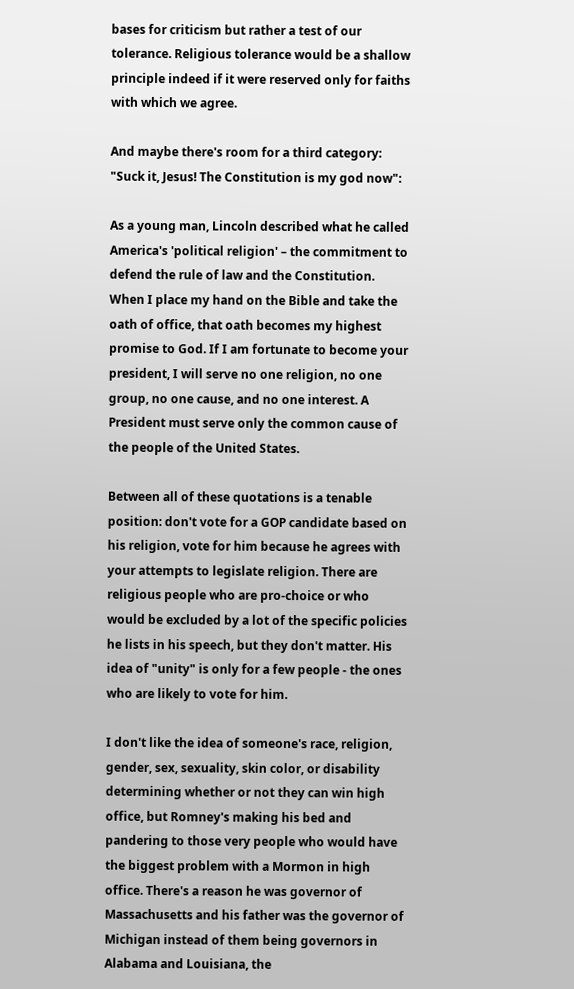bases for criticism but rather a test of our tolerance. Religious tolerance would be a shallow principle indeed if it were reserved only for faiths with which we agree.

And maybe there's room for a third category: "Suck it, Jesus! The Constitution is my god now":

As a young man, Lincoln described what he called America's 'political religion' – the commitment to defend the rule of law and the Constitution. When I place my hand on the Bible and take the oath of office, that oath becomes my highest promise to God. If I am fortunate to become your president, I will serve no one religion, no one group, no one cause, and no one interest. A President must serve only the common cause of the people of the United States.

Between all of these quotations is a tenable position: don't vote for a GOP candidate based on his religion, vote for him because he agrees with your attempts to legislate religion. There are religious people who are pro-choice or who would be excluded by a lot of the specific policies he lists in his speech, but they don't matter. His idea of "unity" is only for a few people - the ones who are likely to vote for him.

I don't like the idea of someone's race, religion, gender, sex, sexuality, skin color, or disability determining whether or not they can win high office, but Romney's making his bed and pandering to those very people who would have the biggest problem with a Mormon in high office. There's a reason he was governor of Massachusetts and his father was the governor of Michigan instead of them being governors in Alabama and Louisiana, the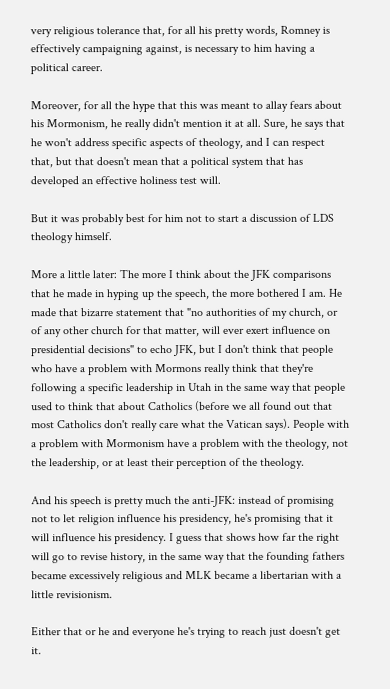very religious tolerance that, for all his pretty words, Romney is effectively campaigning against, is necessary to him having a political career.

Moreover, for all the hype that this was meant to allay fears about his Mormonism, he really didn't mention it at all. Sure, he says that he won't address specific aspects of theology, and I can respect that, but that doesn't mean that a political system that has developed an effective holiness test will.

But it was probably best for him not to start a discussion of LDS theology himself.

More a little later: The more I think about the JFK comparisons that he made in hyping up the speech, the more bothered I am. He made that bizarre statement that "no authorities of my church, or of any other church for that matter, will ever exert influence on presidential decisions" to echo JFK, but I don't think that people who have a problem with Mormons really think that they're following a specific leadership in Utah in the same way that people used to think that about Catholics (before we all found out that most Catholics don't really care what the Vatican says). People with a problem with Mormonism have a problem with the theology, not the leadership, or at least their perception of the theology.

And his speech is pretty much the anti-JFK: instead of promising not to let religion influence his presidency, he's promising that it will influence his presidency. I guess that shows how far the right will go to revise history, in the same way that the founding fathers became excessively religious and MLK became a libertarian with a little revisionism.

Either that or he and everyone he's trying to reach just doesn't get it.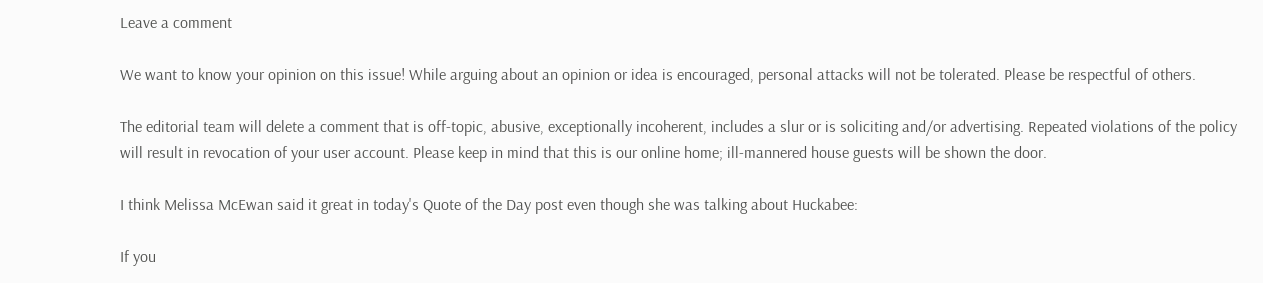Leave a comment

We want to know your opinion on this issue! While arguing about an opinion or idea is encouraged, personal attacks will not be tolerated. Please be respectful of others.

The editorial team will delete a comment that is off-topic, abusive, exceptionally incoherent, includes a slur or is soliciting and/or advertising. Repeated violations of the policy will result in revocation of your user account. Please keep in mind that this is our online home; ill-mannered house guests will be shown the door.

I think Melissa McEwan said it great in today's Quote of the Day post even though she was talking about Huckabee:

If you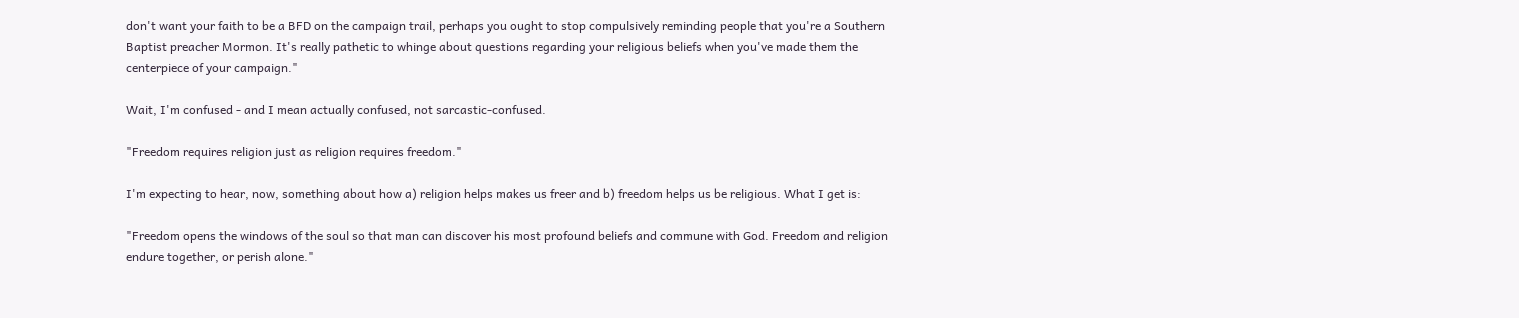don't want your faith to be a BFD on the campaign trail, perhaps you ought to stop compulsively reminding people that you're a Southern Baptist preacher Mormon. It's really pathetic to whinge about questions regarding your religious beliefs when you've made them the centerpiece of your campaign."

Wait, I'm confused - and I mean actually confused, not sarcastic-confused.

"Freedom requires religion just as religion requires freedom."

I'm expecting to hear, now, something about how a) religion helps makes us freer and b) freedom helps us be religious. What I get is:

"Freedom opens the windows of the soul so that man can discover his most profound beliefs and commune with God. Freedom and religion endure together, or perish alone."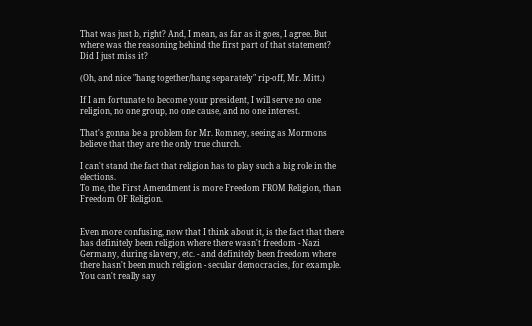That was just b, right? And, I mean, as far as it goes, I agree. But where was the reasoning behind the first part of that statement? Did I just miss it?

(Oh, and nice "hang together/hang separately" rip-off, Mr. Mitt.)

If I am fortunate to become your president, I will serve no one religion, no one group, no one cause, and no one interest.

That's gonna be a problem for Mr. Romney, seeing as Mormons believe that they are the only true church.

I can't stand the fact that religion has to play such a big role in the elections.
To me, the First Amendment is more Freedom FROM Religion, than Freedom OF Religion.


Even more confusing, now that I think about it, is the fact that there has definitely been religion where there wasn't freedom - Nazi Germany, during slavery, etc. - and definitely been freedom where there hasn't been much religion - secular democracies, for example. You can't really say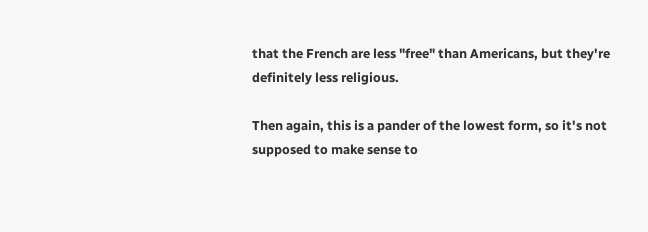that the French are less "free" than Americans, but they're definitely less religious.

Then again, this is a pander of the lowest form, so it's not supposed to make sense to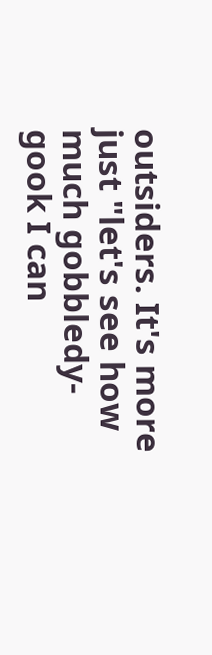outsiders. It's more just "let's see how much gobbledy-gook I can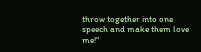throw together into one speech and make them love me!"